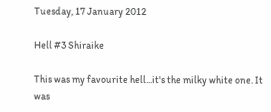Tuesday, 17 January 2012

Hell #3 Shiraike

This was my favourite hell...it's the milky white one. It was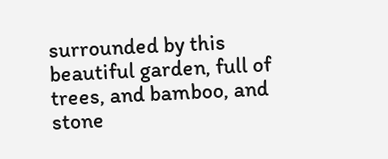surrounded by this beautiful garden, full of trees, and bamboo, and stone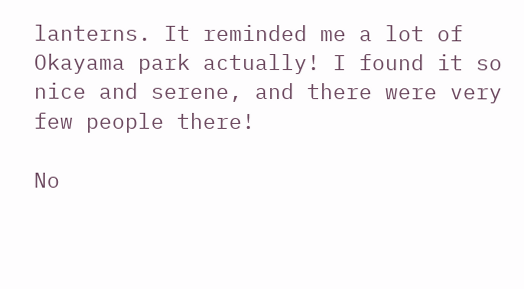lanterns. It reminded me a lot of Okayama park actually! I found it so nice and serene, and there were very few people there!

No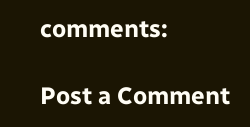comments:

Post a Comment